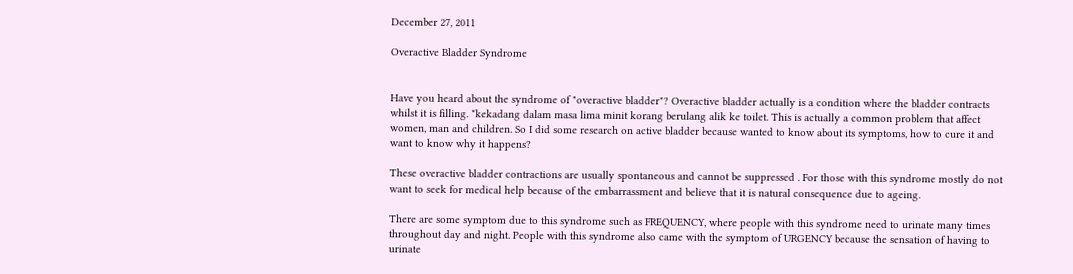December 27, 2011

Overactive Bladder Syndrome


Have you heard about the syndrome of "overactive bladder"? Overactive bladder actually is a condition where the bladder contracts whilst it is filling. *kekadang dalam masa lima minit korang berulang alik ke toilet. This is actually a common problem that affect women, man and children. So I did some research on active bladder because wanted to know about its symptoms, how to cure it and want to know why it happens?

These overactive bladder contractions are usually spontaneous and cannot be suppressed . For those with this syndrome mostly do not want to seek for medical help because of the embarrassment and believe that it is natural consequence due to ageing.

There are some symptom due to this syndrome such as FREQUENCY, where people with this syndrome need to urinate many times throughout day and night. People with this syndrome also came with the symptom of URGENCY because the sensation of having to urinate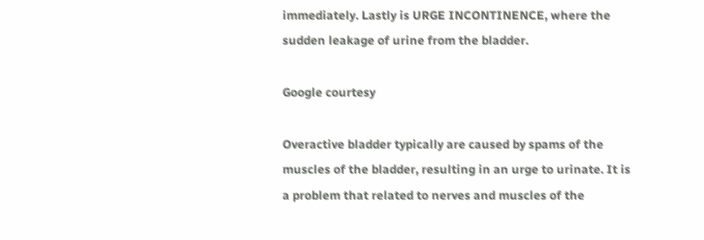immediately. Lastly is URGE INCONTINENCE, where the sudden leakage of urine from the bladder.

Google courtesy

Overactive bladder typically are caused by spams of the muscles of the bladder, resulting in an urge to urinate. It is a problem that related to nerves and muscles of the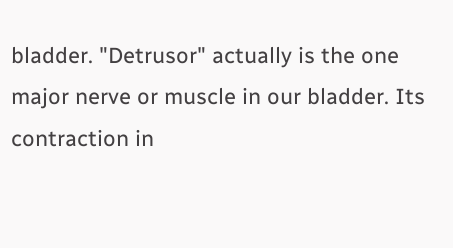bladder. "Detrusor" actually is the one major nerve or muscle in our bladder. Its contraction in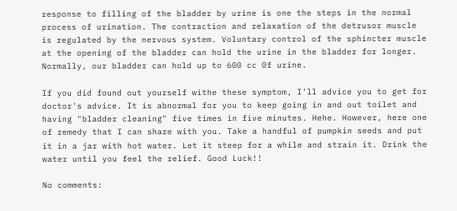response to filling of the bladder by urine is one the steps in the normal process of urination. The contraction and relaxation of the detrusor muscle is regulated by the nervous system. Voluntary control of the sphincter muscle at the opening of the bladder can hold the urine in the bladder for longer. Normally, our bladder can hold up to 600 cc 0f urine.

If you did found out yourself withe these symptom, I'll advice you to get for doctor's advice. It is abnormal for you to keep going in and out toilet and having "bladder cleaning" five times in five minutes. Hehe. However, here one of remedy that I can share with you. Take a handful of pumpkin seeds and put it in a jar with hot water. Let it steep for a while and strain it. Drink the water until you feel the relief. Good Luck!!

No comments: